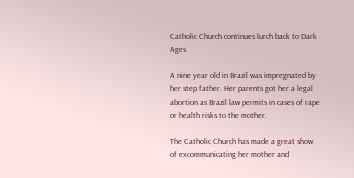Catholic Church continues lurch back to Dark Ages

A nine year old in Brazil was impregnated by her step father. Her parents got her a legal abortion as Brazil law permits in cases of rape or health risks to the mother.

The Catholic Church has made a great show of excommunicating her mother and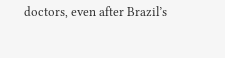doctors, even after Brazil’s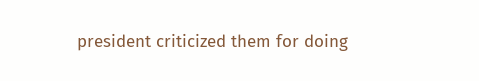president criticized them for doing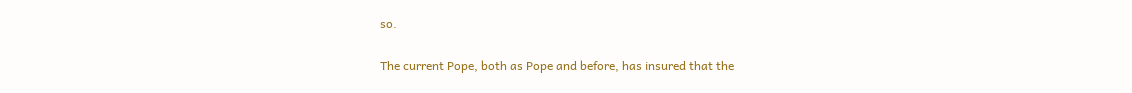so.

The current Pope, both as Pope and before, has insured that the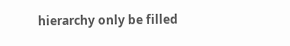hierarchy only be filled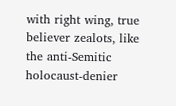with right wing, true believer zealots, like the anti-Semitic holocaust-denier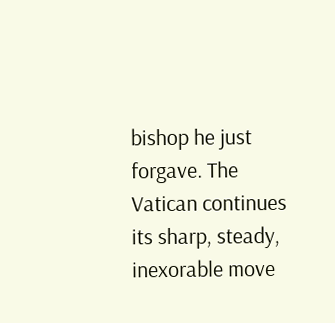bishop he just forgave. The Vatican continues its sharp, steady, inexorable move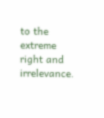to the extreme right and irrelevance.